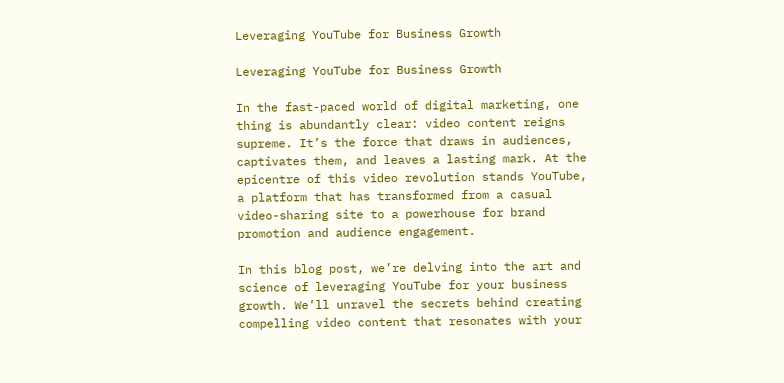Leveraging YouTube for Business Growth

Leveraging YouTube for Business Growth

In the fast-paced world of digital marketing, one thing is abundantly clear: video content reigns supreme. It’s the force that draws in audiences, captivates them, and leaves a lasting mark. At the epicentre of this video revolution stands YouTube, a platform that has transformed from a casual video-sharing site to a powerhouse for brand promotion and audience engagement.

In this blog post, we’re delving into the art and science of leveraging YouTube for your business growth. We’ll unravel the secrets behind creating compelling video content that resonates with your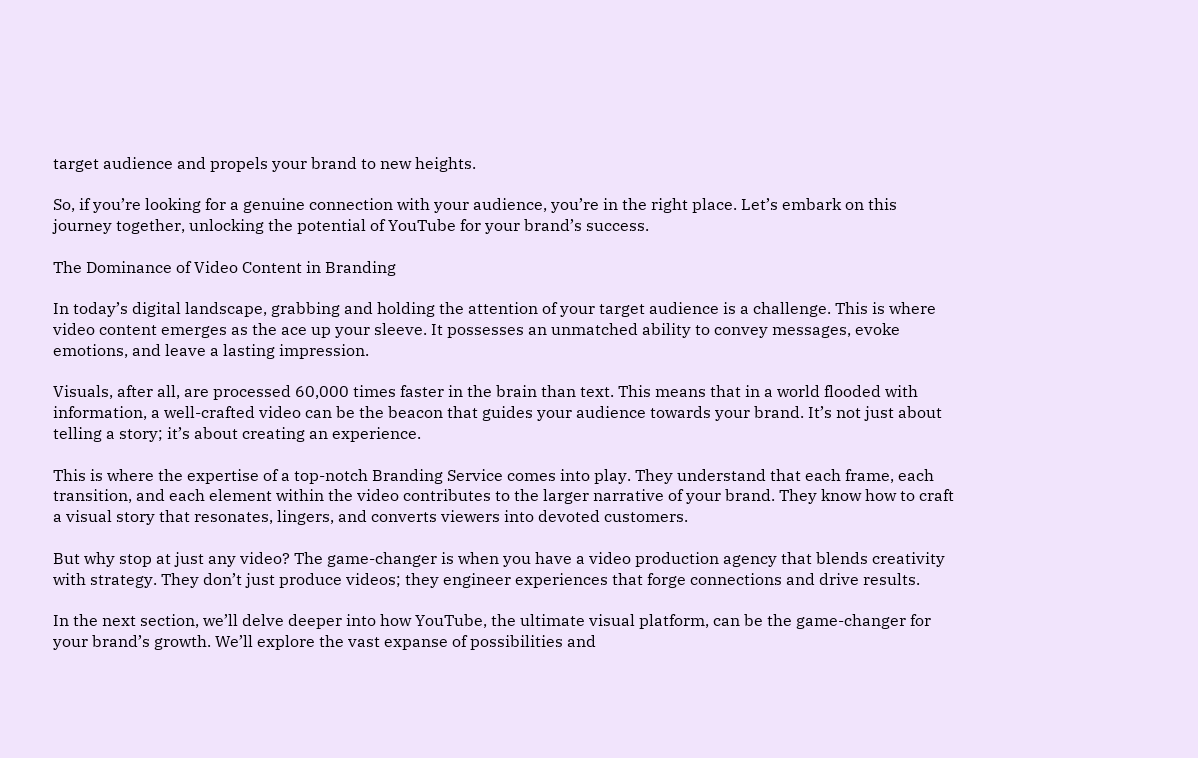target audience and propels your brand to new heights.

So, if you’re looking for a genuine connection with your audience, you’re in the right place. Let’s embark on this journey together, unlocking the potential of YouTube for your brand’s success.

The Dominance of Video Content in Branding

In today’s digital landscape, grabbing and holding the attention of your target audience is a challenge. This is where video content emerges as the ace up your sleeve. It possesses an unmatched ability to convey messages, evoke emotions, and leave a lasting impression.

Visuals, after all, are processed 60,000 times faster in the brain than text. This means that in a world flooded with information, a well-crafted video can be the beacon that guides your audience towards your brand. It’s not just about telling a story; it’s about creating an experience.

This is where the expertise of a top-notch Branding Service comes into play. They understand that each frame, each transition, and each element within the video contributes to the larger narrative of your brand. They know how to craft a visual story that resonates, lingers, and converts viewers into devoted customers.

But why stop at just any video? The game-changer is when you have a video production agency that blends creativity with strategy. They don’t just produce videos; they engineer experiences that forge connections and drive results.

In the next section, we’ll delve deeper into how YouTube, the ultimate visual platform, can be the game-changer for your brand’s growth. We’ll explore the vast expanse of possibilities and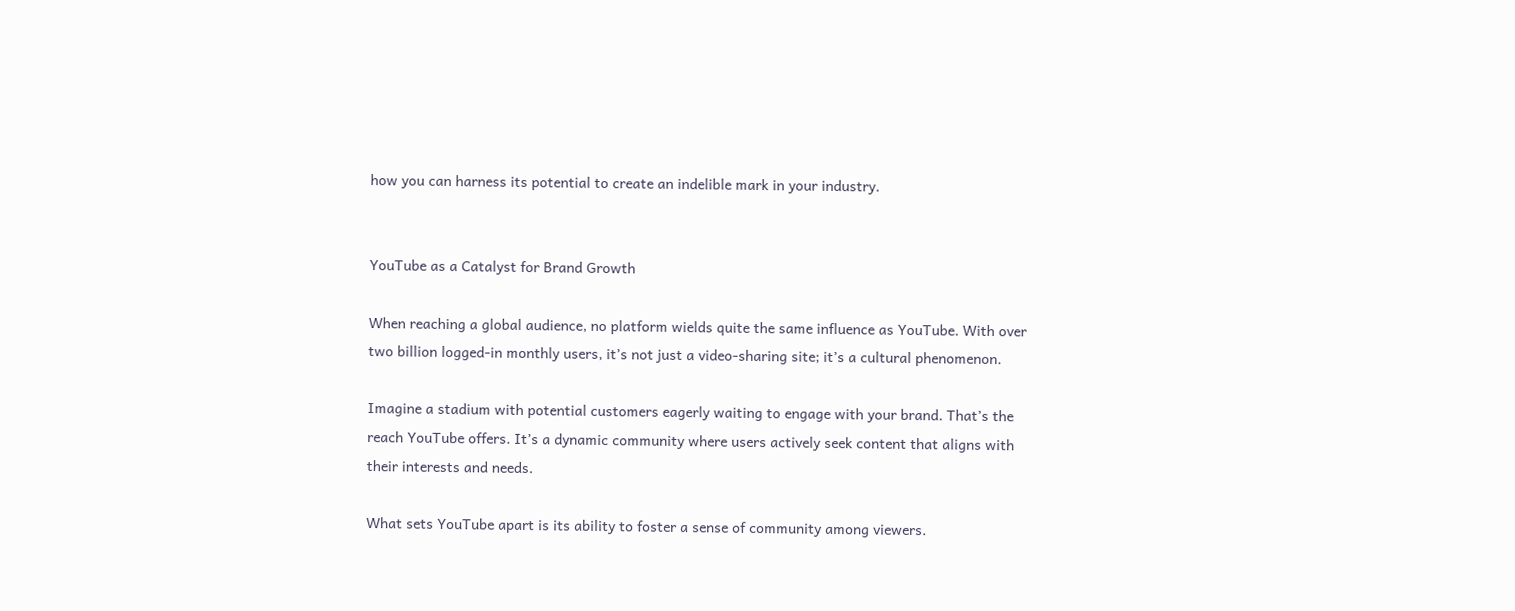how you can harness its potential to create an indelible mark in your industry.


YouTube as a Catalyst for Brand Growth

When reaching a global audience, no platform wields quite the same influence as YouTube. With over two billion logged-in monthly users, it’s not just a video-sharing site; it’s a cultural phenomenon.

Imagine a stadium with potential customers eagerly waiting to engage with your brand. That’s the reach YouTube offers. It’s a dynamic community where users actively seek content that aligns with their interests and needs.

What sets YouTube apart is its ability to foster a sense of community among viewers.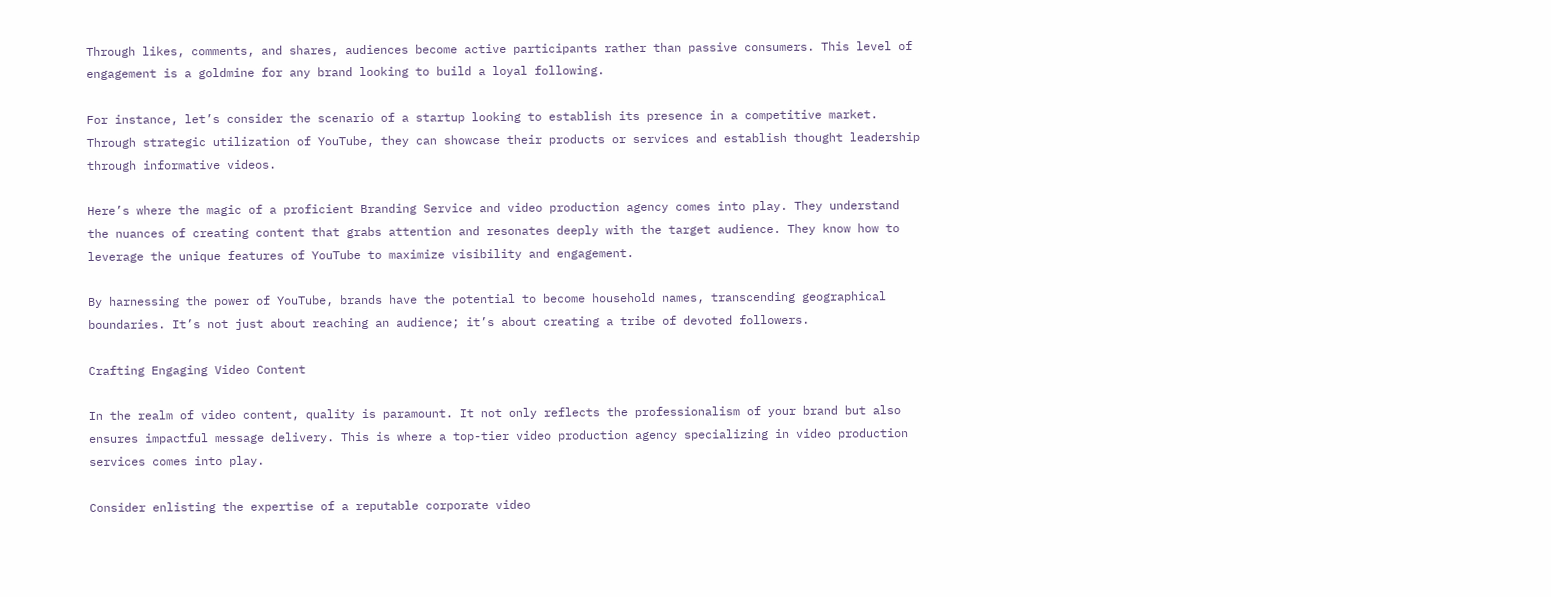Through likes, comments, and shares, audiences become active participants rather than passive consumers. This level of engagement is a goldmine for any brand looking to build a loyal following.

For instance, let’s consider the scenario of a startup looking to establish its presence in a competitive market. Through strategic utilization of YouTube, they can showcase their products or services and establish thought leadership through informative videos.

Here’s where the magic of a proficient Branding Service and video production agency comes into play. They understand the nuances of creating content that grabs attention and resonates deeply with the target audience. They know how to leverage the unique features of YouTube to maximize visibility and engagement.

By harnessing the power of YouTube, brands have the potential to become household names, transcending geographical boundaries. It’s not just about reaching an audience; it’s about creating a tribe of devoted followers.

Crafting Engaging Video Content

In the realm of video content, quality is paramount. It not only reflects the professionalism of your brand but also ensures impactful message delivery. This is where a top-tier video production agency specializing in video production services comes into play.

Consider enlisting the expertise of a reputable corporate video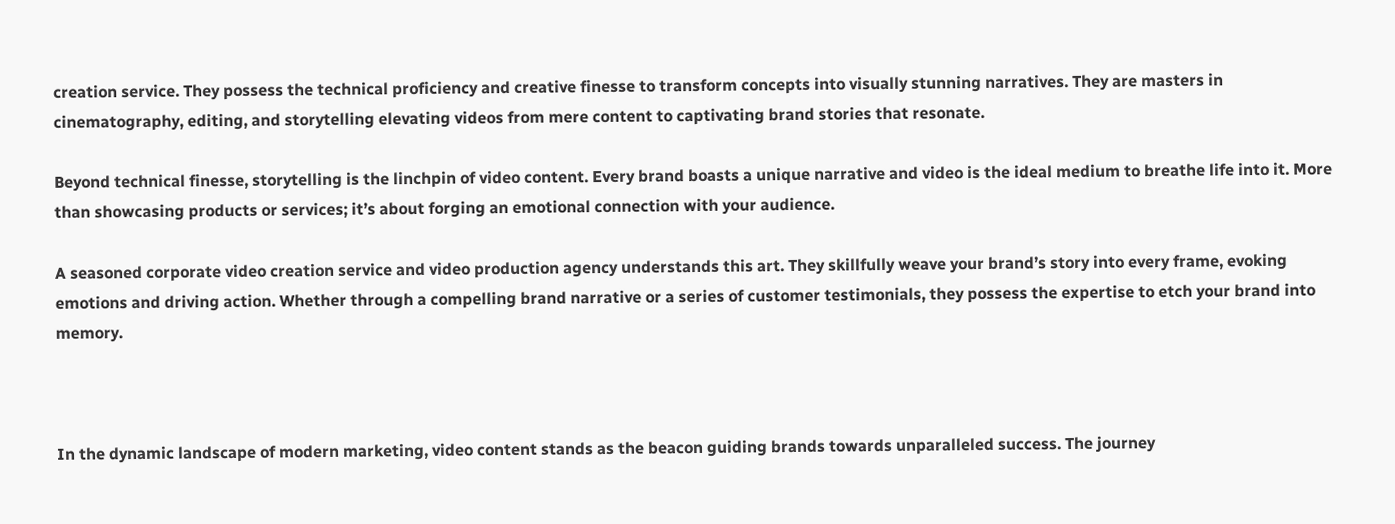creation service. They possess the technical proficiency and creative finesse to transform concepts into visually stunning narratives. They are masters in cinematography, editing, and storytelling elevating videos from mere content to captivating brand stories that resonate.

Beyond technical finesse, storytelling is the linchpin of video content. Every brand boasts a unique narrative and video is the ideal medium to breathe life into it. More than showcasing products or services; it’s about forging an emotional connection with your audience.

A seasoned corporate video creation service and video production agency understands this art. They skillfully weave your brand’s story into every frame, evoking emotions and driving action. Whether through a compelling brand narrative or a series of customer testimonials, they possess the expertise to etch your brand into memory.



In the dynamic landscape of modern marketing, video content stands as the beacon guiding brands towards unparalleled success. The journey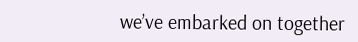we’ve embarked on together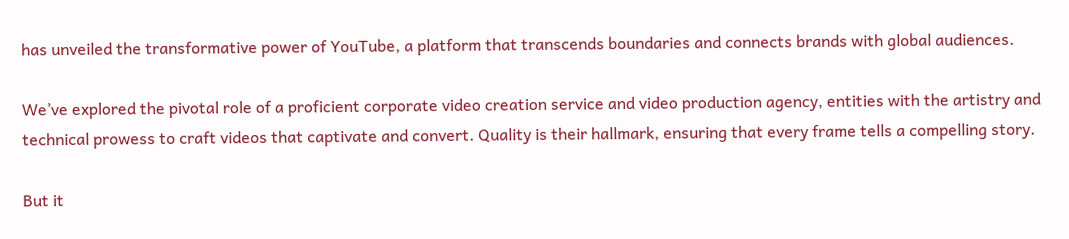has unveiled the transformative power of YouTube, a platform that transcends boundaries and connects brands with global audiences.

We’ve explored the pivotal role of a proficient corporate video creation service and video production agency, entities with the artistry and technical prowess to craft videos that captivate and convert. Quality is their hallmark, ensuring that every frame tells a compelling story.

But it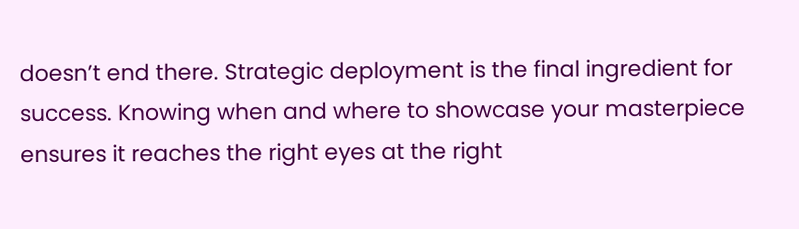doesn’t end there. Strategic deployment is the final ingredient for success. Knowing when and where to showcase your masterpiece ensures it reaches the right eyes at the right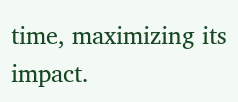time, maximizing its impact.